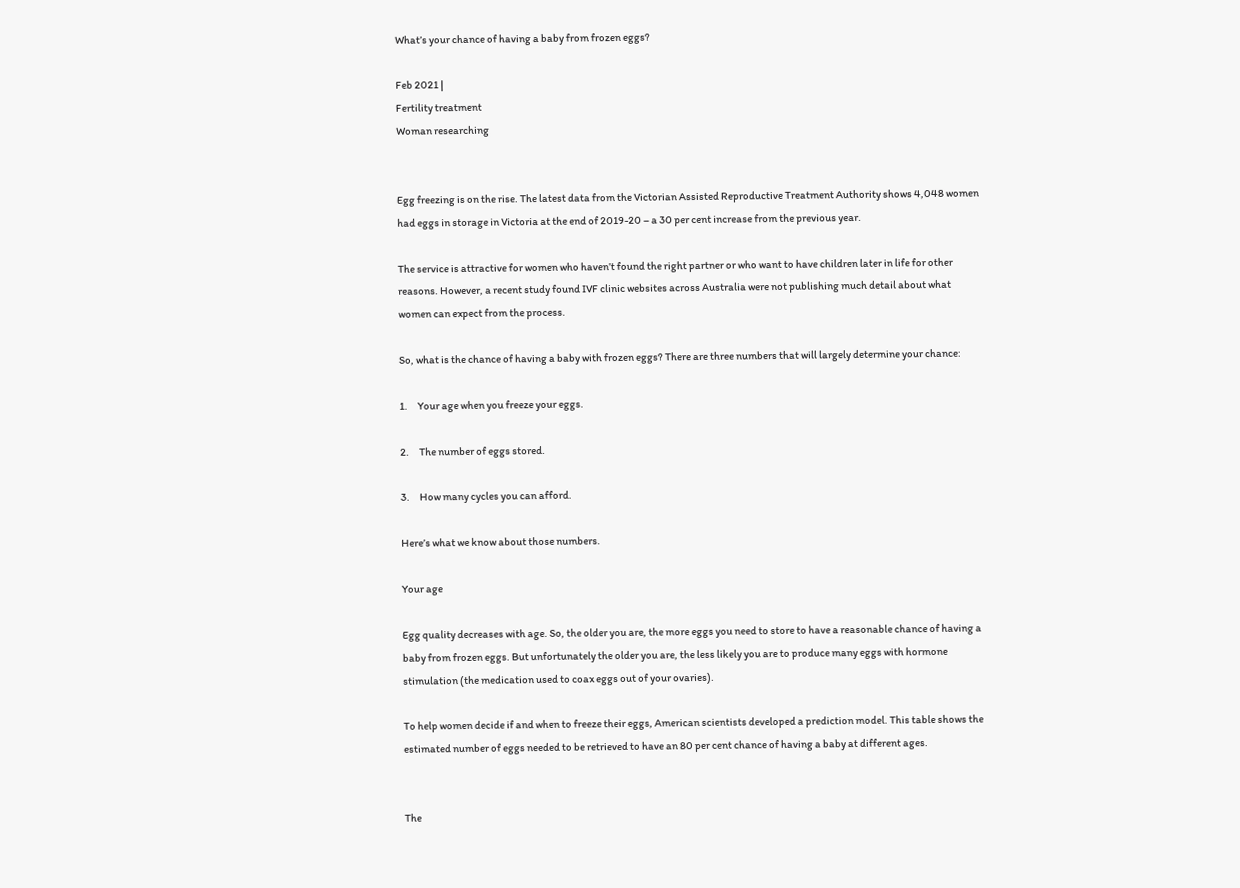What’s your chance of having a baby from frozen eggs?

Feb 2021 |
Fertility treatment
Woman researching


Egg freezing is on the rise. The latest data from the Victorian Assisted Reproductive Treatment Authority shows 4,048 women had eggs in storage in Victoria at the end of 2019-20 – a 30 per cent increase from the previous year.

The service is attractive for women who haven’t found the right partner or who want to have children later in life for other reasons. However, a recent study found IVF clinic websites across Australia were not publishing much detail about what women can expect from the process.

So, what is the chance of having a baby with frozen eggs? There are three numbers that will largely determine your chance:

1.     Your age when you freeze your eggs.

2.     The number of eggs stored.

3.     How many cycles you can afford.

Here’s what we know about those numbers.

Your age

Egg quality decreases with age. So, the older you are, the more eggs you need to store to have a reasonable chance of having a baby from frozen eggs. But unfortunately the older you are, the less likely you are to produce many eggs with hormone stimulation (the medication used to coax eggs out of your ovaries).

To help women decide if and when to freeze their eggs, American scientists developed a prediction model. This table shows the estimated number of eggs needed to be retrieved to have an 80 per cent chance of having a baby at different ages.


The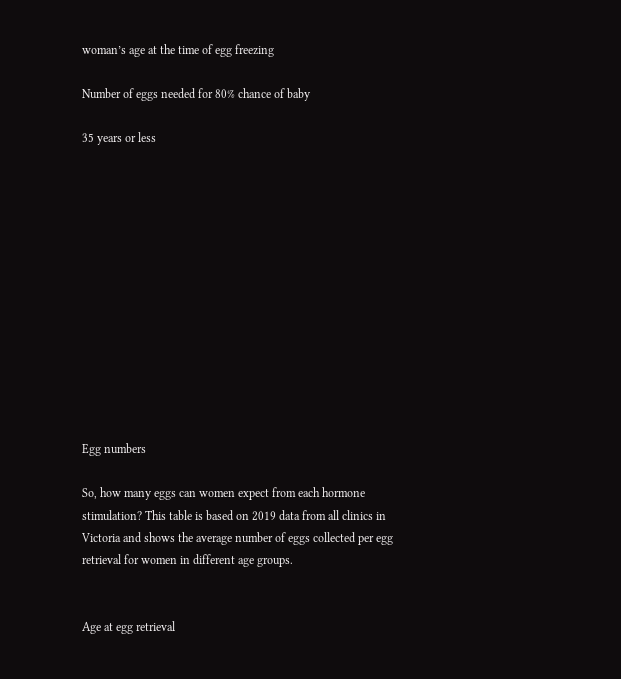woman’s age at the time of egg freezing

Number of eggs needed for 80% chance of baby

35 years or less













Egg numbers

So, how many eggs can women expect from each hormone stimulation? This table is based on 2019 data from all clinics in Victoria and shows the average number of eggs collected per egg retrieval for women in different age groups.


Age at egg retrieval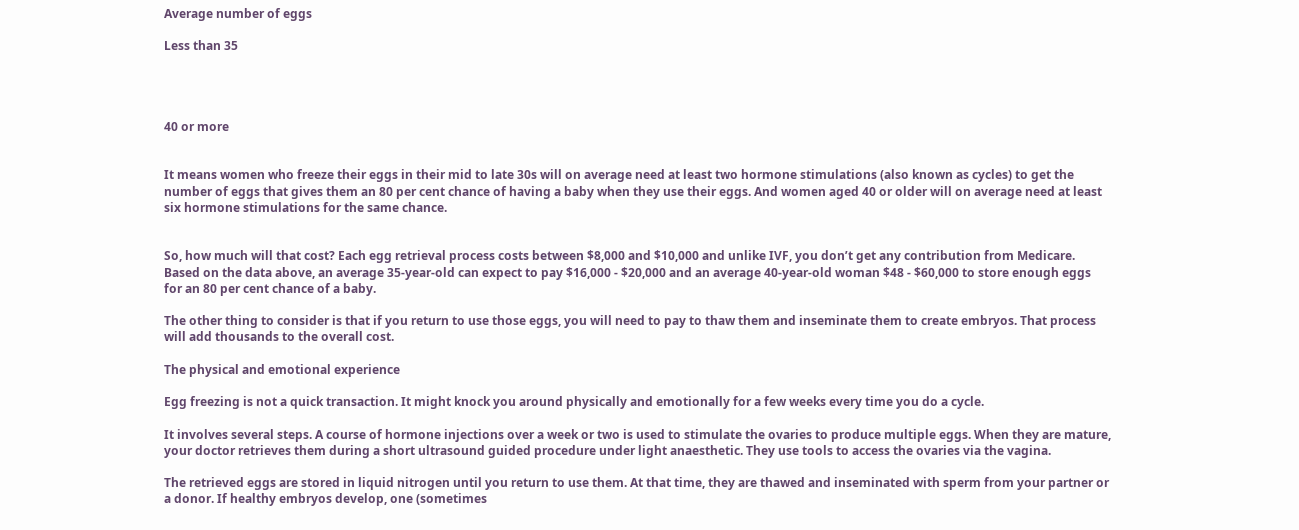Average number of eggs

Less than 35




40 or more


It means women who freeze their eggs in their mid to late 30s will on average need at least two hormone stimulations (also known as cycles) to get the number of eggs that gives them an 80 per cent chance of having a baby when they use their eggs. And women aged 40 or older will on average need at least six hormone stimulations for the same chance.


So, how much will that cost? Each egg retrieval process costs between $8,000 and $10,000 and unlike IVF, you don’t get any contribution from Medicare. Based on the data above, an average 35-year-old can expect to pay $16,000 - $20,000 and an average 40-year-old woman $48 - $60,000 to store enough eggs for an 80 per cent chance of a baby.

The other thing to consider is that if you return to use those eggs, you will need to pay to thaw them and inseminate them to create embryos. That process will add thousands to the overall cost.

The physical and emotional experience

Egg freezing is not a quick transaction. It might knock you around physically and emotionally for a few weeks every time you do a cycle.

It involves several steps. A course of hormone injections over a week or two is used to stimulate the ovaries to produce multiple eggs. When they are mature, your doctor retrieves them during a short ultrasound guided procedure under light anaesthetic. They use tools to access the ovaries via the vagina.

The retrieved eggs are stored in liquid nitrogen until you return to use them. At that time, they are thawed and inseminated with sperm from your partner or a donor. If healthy embryos develop, one (sometimes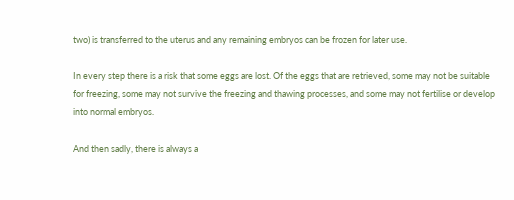two) is transferred to the uterus and any remaining embryos can be frozen for later use.

In every step there is a risk that some eggs are lost. Of the eggs that are retrieved, some may not be suitable for freezing, some may not survive the freezing and thawing processes, and some may not fertilise or develop into normal embryos.

And then sadly, there is always a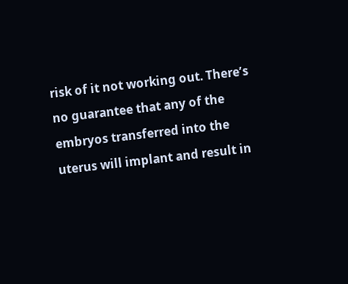risk of it not working out. There’s no guarantee that any of the embryos transferred into the uterus will implant and result in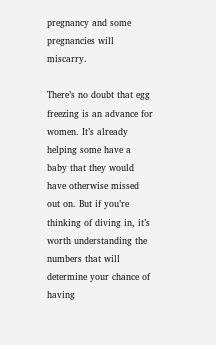pregnancy and some pregnancies will miscarry.

There’s no doubt that egg freezing is an advance for women. It’s already helping some have a baby that they would have otherwise missed out on. But if you’re thinking of diving in, it’s worth understanding the numbers that will determine your chance of having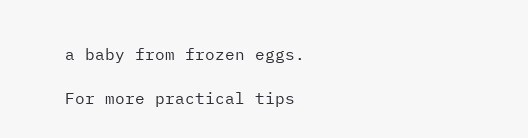a baby from frozen eggs.

For more practical tips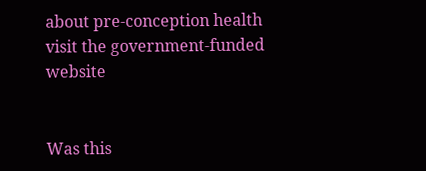about pre-conception health visit the government-funded website


Was this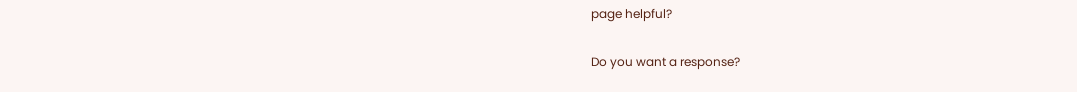page helpful?

Do you want a response?